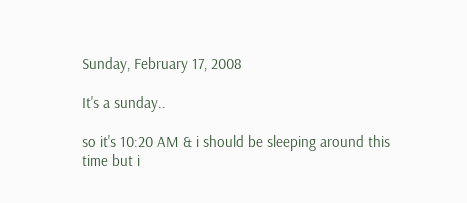Sunday, February 17, 2008

It's a sunday..

so it's 10:20 AM & i should be sleeping around this time but i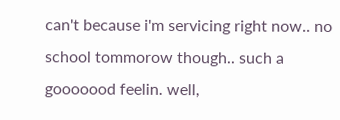can't because i'm servicing right now.. no school tommorow though.. such a gooooood feelin. well,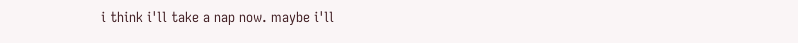i think i'll take a nap now. maybe i'll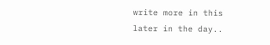write more in this later in the day..